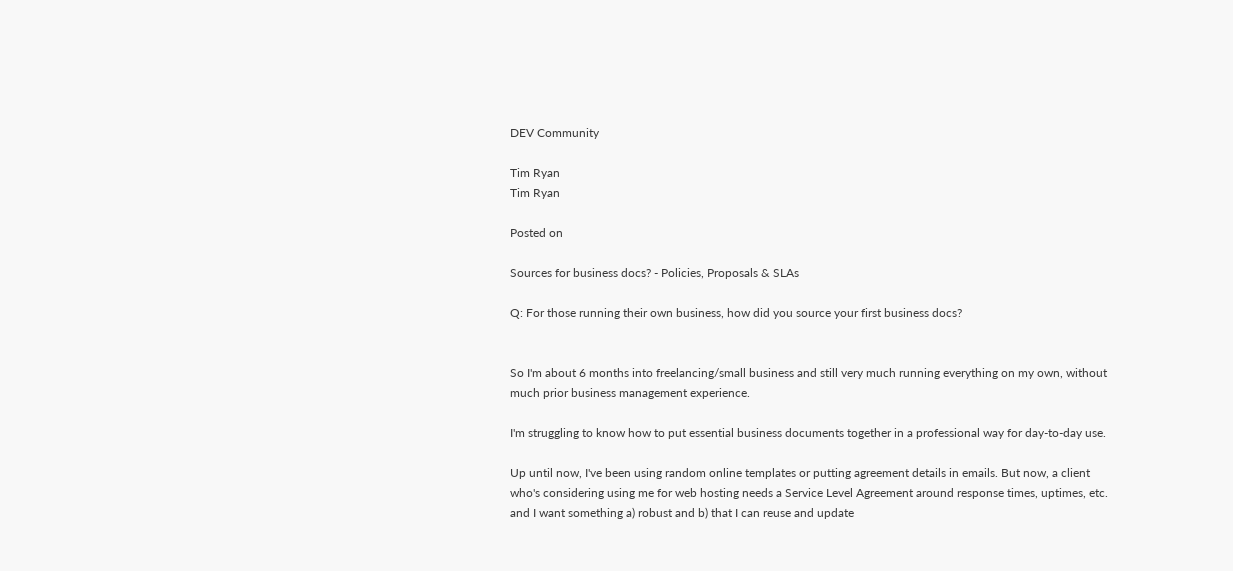DEV Community

Tim Ryan
Tim Ryan

Posted on

Sources for business docs? - Policies, Proposals & SLAs

Q: For those running their own business, how did you source your first business docs?


So I'm about 6 months into freelancing/small business and still very much running everything on my own, without much prior business management experience.

I'm struggling to know how to put essential business documents together in a professional way for day-to-day use.

Up until now, I've been using random online templates or putting agreement details in emails. But now, a client who's considering using me for web hosting needs a Service Level Agreement around response times, uptimes, etc. and I want something a) robust and b) that I can reuse and update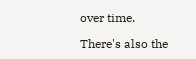over time.

There's also the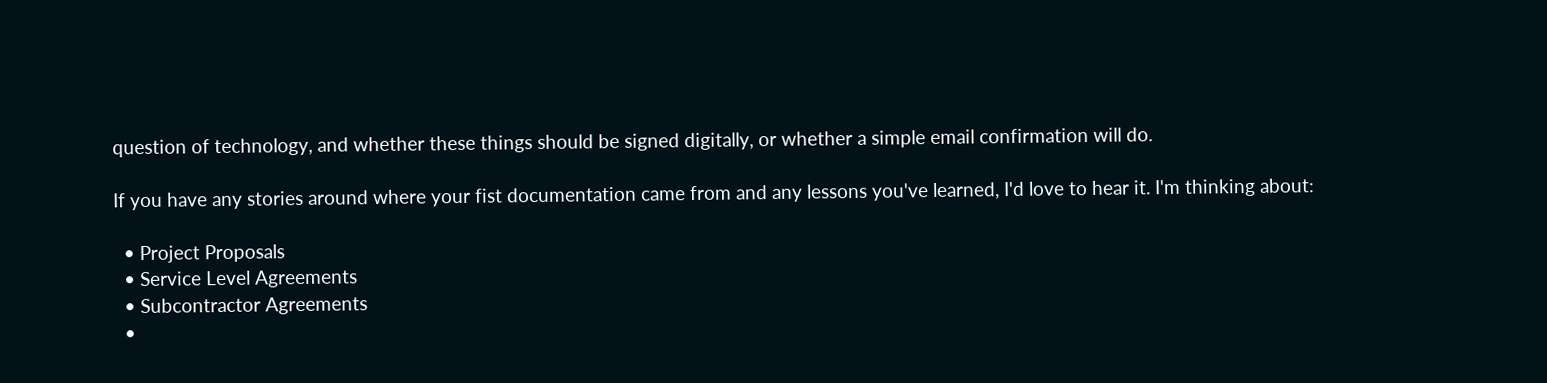question of technology, and whether these things should be signed digitally, or whether a simple email confirmation will do.

If you have any stories around where your fist documentation came from and any lessons you've learned, I'd love to hear it. I'm thinking about:

  • Project Proposals
  • Service Level Agreements
  • Subcontractor Agreements
  •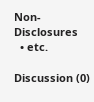Non-Disclosures
  • etc.

Discussion (0)